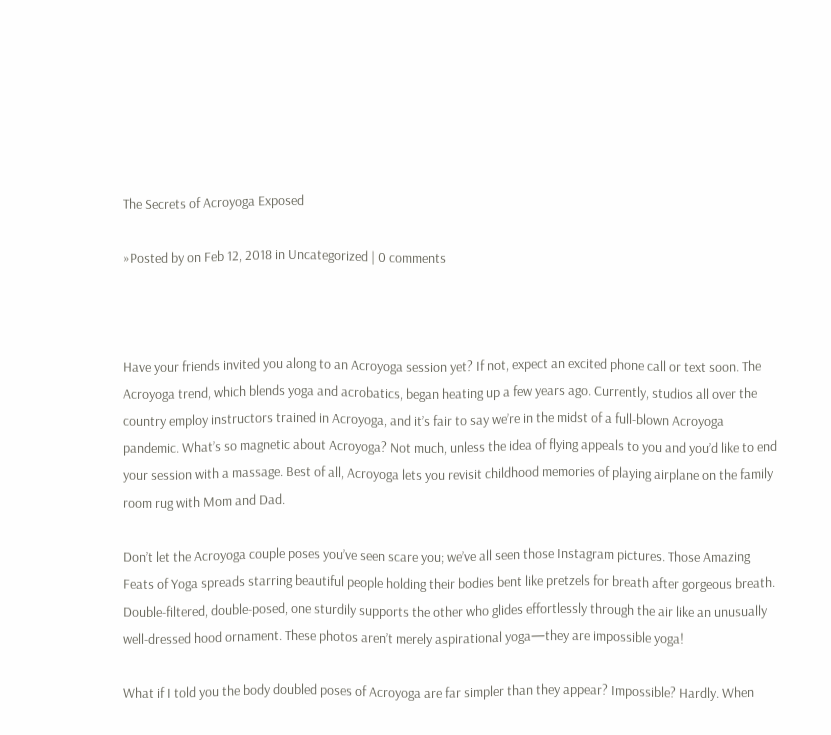The Secrets of Acroyoga Exposed

»Posted by on Feb 12, 2018 in Uncategorized | 0 comments



Have your friends invited you along to an Acroyoga session yet? If not, expect an excited phone call or text soon. The Acroyoga trend, which blends yoga and acrobatics, began heating up a few years ago. Currently, studios all over the country employ instructors trained in Acroyoga, and it’s fair to say we’re in the midst of a full-blown Acroyoga pandemic. What’s so magnetic about Acroyoga? Not much, unless the idea of flying appeals to you and you’d like to end your session with a massage. Best of all, Acroyoga lets you revisit childhood memories of playing airplane on the family room rug with Mom and Dad.

Don’t let the Acroyoga couple poses you’ve seen scare you; we’ve all seen those Instagram pictures. Those Amazing Feats of Yoga spreads starring beautiful people holding their bodies bent like pretzels for breath after gorgeous breath. Double-filtered, double-posed, one sturdily supports the other who glides effortlessly through the air like an unusually well-dressed hood ornament. These photos aren’t merely aspirational yoga—they are impossible yoga!

What if I told you the body doubled poses of Acroyoga are far simpler than they appear? Impossible? Hardly. When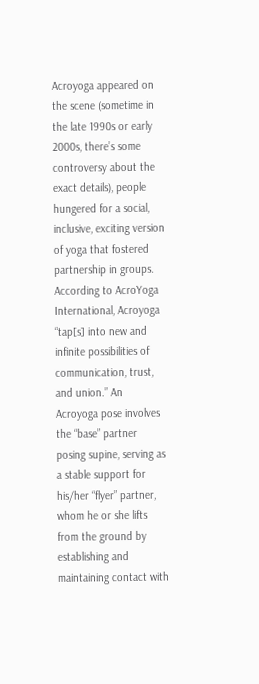Acroyoga appeared on the scene (sometime in the late 1990s or early 2000s, there’s some controversy about the exact details), people hungered for a social, inclusive, exciting version of yoga that fostered partnership in groups. According to AcroYoga International, Acroyoga “tap[s] into new and infinite possibilities of communication, trust, and union.” An Acroyoga pose involves the “base” partner posing supine, serving as a stable support for his/her “flyer” partner, whom he or she lifts from the ground by establishing and maintaining contact with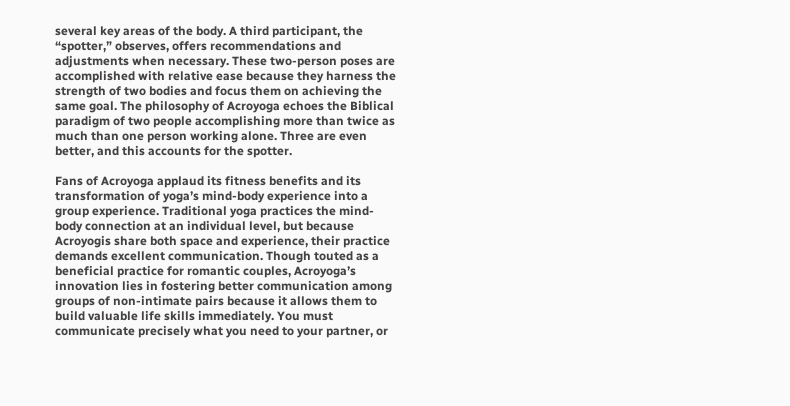several key areas of the body. A third participant, the “spotter,” observes, offers recommendations and adjustments when necessary. These two-person poses are accomplished with relative ease because they harness the strength of two bodies and focus them on achieving the same goal. The philosophy of Acroyoga echoes the Biblical paradigm of two people accomplishing more than twice as much than one person working alone. Three are even better, and this accounts for the spotter.

Fans of Acroyoga applaud its fitness benefits and its transformation of yoga’s mind-body experience into a group experience. Traditional yoga practices the mind-body connection at an individual level, but because Acroyogis share both space and experience, their practice demands excellent communication. Though touted as a beneficial practice for romantic couples, Acroyoga’s innovation lies in fostering better communication among groups of non-intimate pairs because it allows them to build valuable life skills immediately. You must communicate precisely what you need to your partner, or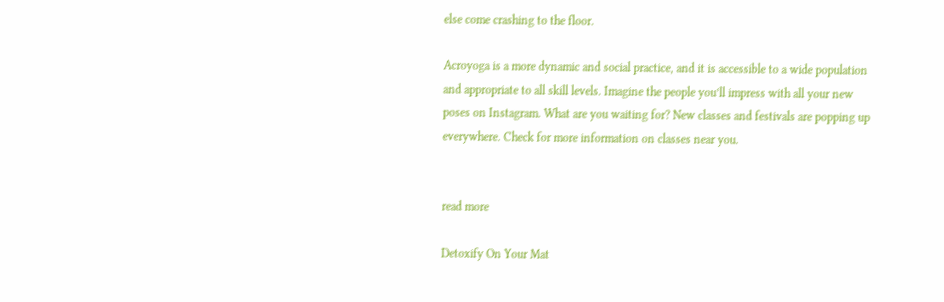else come crashing to the floor.

Acroyoga is a more dynamic and social practice, and it is accessible to a wide population and appropriate to all skill levels. Imagine the people you’ll impress with all your new poses on Instagram. What are you waiting for? New classes and festivals are popping up everywhere. Check for more information on classes near you.


read more

Detoxify On Your Mat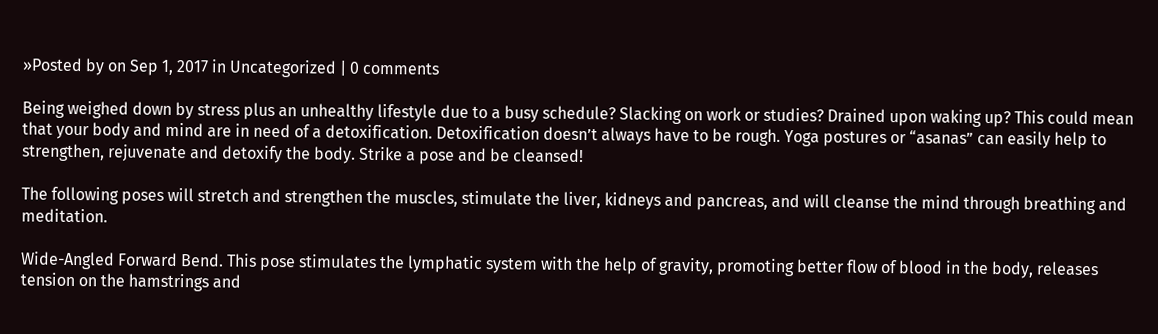»Posted by on Sep 1, 2017 in Uncategorized | 0 comments

Being weighed down by stress plus an unhealthy lifestyle due to a busy schedule? Slacking on work or studies? Drained upon waking up? This could mean that your body and mind are in need of a detoxification. Detoxification doesn’t always have to be rough. Yoga postures or “asanas” can easily help to strengthen, rejuvenate and detoxify the body. Strike a pose and be cleansed!

The following poses will stretch and strengthen the muscles, stimulate the liver, kidneys and pancreas, and will cleanse the mind through breathing and meditation.

Wide-Angled Forward Bend. This pose stimulates the lymphatic system with the help of gravity, promoting better flow of blood in the body, releases tension on the hamstrings and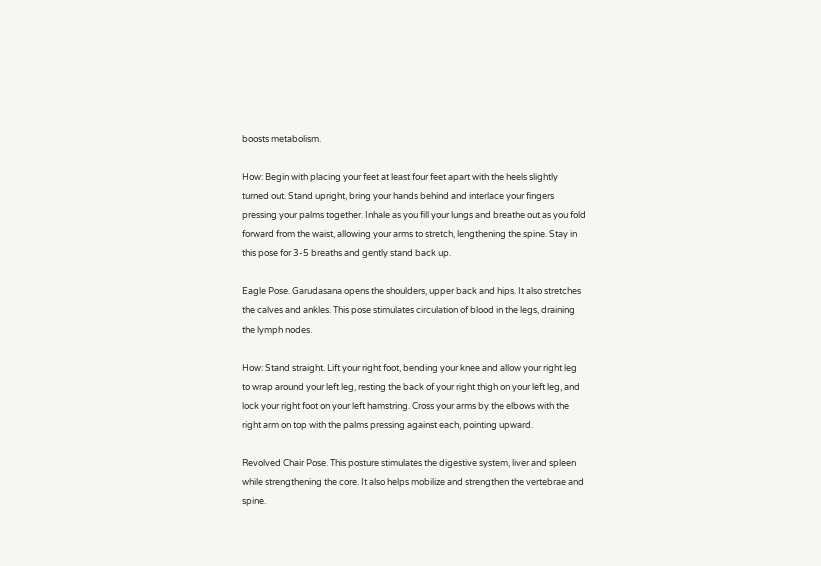boosts metabolism.

How: Begin with placing your feet at least four feet apart with the heels slightly turned out. Stand upright, bring your hands behind and interlace your fingers pressing your palms together. Inhale as you fill your lungs and breathe out as you fold forward from the waist, allowing your arms to stretch, lengthening the spine. Stay in this pose for 3-5 breaths and gently stand back up.

Eagle Pose. Garudasana opens the shoulders, upper back and hips. It also stretches the calves and ankles. This pose stimulates circulation of blood in the legs, draining the lymph nodes.

How: Stand straight. Lift your right foot, bending your knee and allow your right leg to wrap around your left leg, resting the back of your right thigh on your left leg, and lock your right foot on your left hamstring. Cross your arms by the elbows with the right arm on top with the palms pressing against each, pointing upward.

Revolved Chair Pose. This posture stimulates the digestive system, liver and spleen while strengthening the core. It also helps mobilize and strengthen the vertebrae and spine.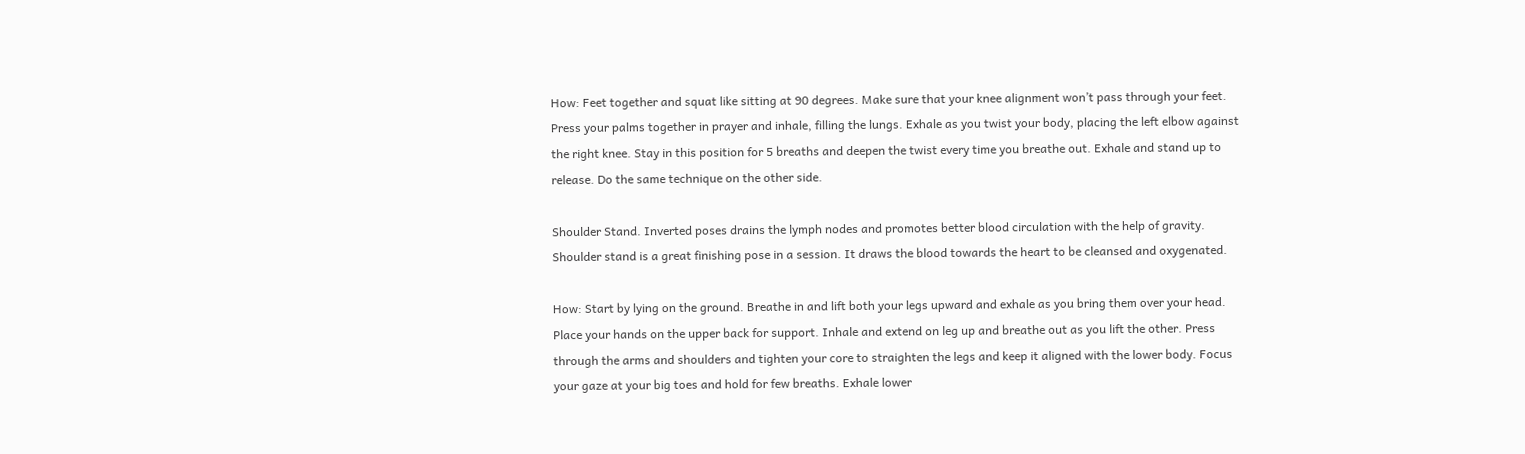How: Feet together and squat like sitting at 90 degrees. Make sure that your knee alignment won’t pass through your feet. Press your palms together in prayer and inhale, filling the lungs. Exhale as you twist your body, placing the left elbow against the right knee. Stay in this position for 5 breaths and deepen the twist every time you breathe out. Exhale and stand up to release. Do the same technique on the other side.

Shoulder Stand. Inverted poses drains the lymph nodes and promotes better blood circulation with the help of gravity. Shoulder stand is a great finishing pose in a session. It draws the blood towards the heart to be cleansed and oxygenated.

How: Start by lying on the ground. Breathe in and lift both your legs upward and exhale as you bring them over your head. Place your hands on the upper back for support. Inhale and extend on leg up and breathe out as you lift the other. Press through the arms and shoulders and tighten your core to straighten the legs and keep it aligned with the lower body. Focus your gaze at your big toes and hold for few breaths. Exhale lower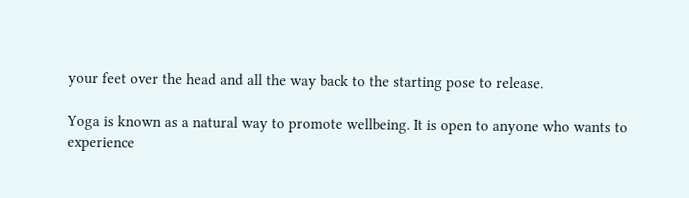your feet over the head and all the way back to the starting pose to release.

Yoga is known as a natural way to promote wellbeing. It is open to anyone who wants to experience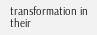transformation in their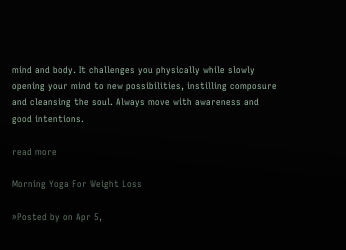mind and body. It challenges you physically while slowly opening your mind to new possibilities, instilling composure and cleansing the soul. Always move with awareness and good intentions.

read more

Morning Yoga For Weight Loss

»Posted by on Apr 5,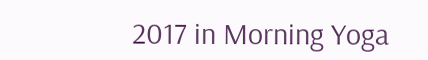2017 in Morning Yoga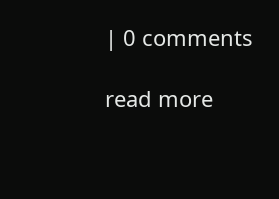| 0 comments

read more